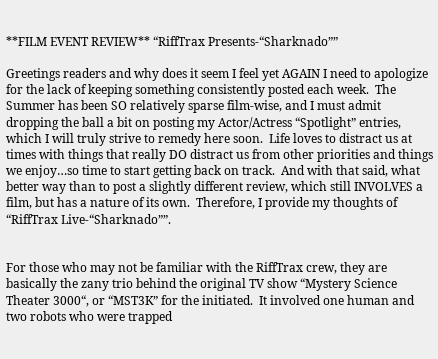**FILM EVENT REVIEW** “RiffTrax Presents-“Sharknado””

Greetings readers and why does it seem I feel yet AGAIN I need to apologize for the lack of keeping something consistently posted each week.  The Summer has been SO relatively sparse film-wise, and I must admit dropping the ball a bit on posting my Actor/Actress “Spotlight” entries, which I will truly strive to remedy here soon.  Life loves to distract us at times with things that really DO distract us from other priorities and things we enjoy…so time to start getting back on track.  And with that said, what better way than to post a slightly different review, which still INVOLVES a film, but has a nature of its own.  Therefore, I provide my thoughts of “RiffTrax Live-“Sharknado””.


For those who may not be familiar with the RiffTrax crew, they are basically the zany trio behind the original TV show “Mystery Science Theater 3000“, or “MST3K” for the initiated.  It involved one human and two robots who were trapped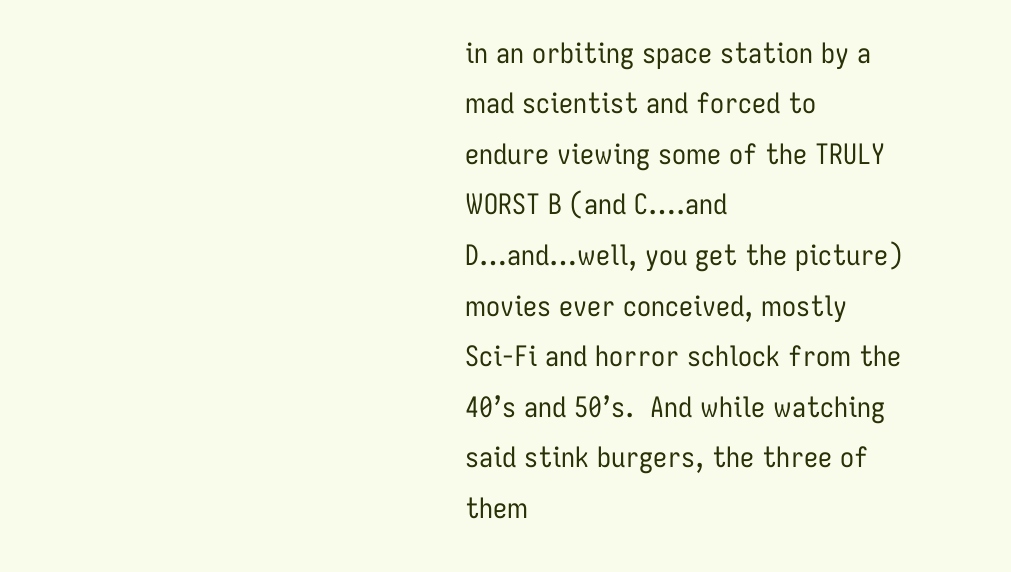in an orbiting space station by a mad scientist and forced to endure viewing some of the TRULY WORST B (and C….and D…and…well, you get the picture) movies ever conceived, mostly Sci-Fi and horror schlock from the 40’s and 50’s.  And while watching said stink burgers, the three of them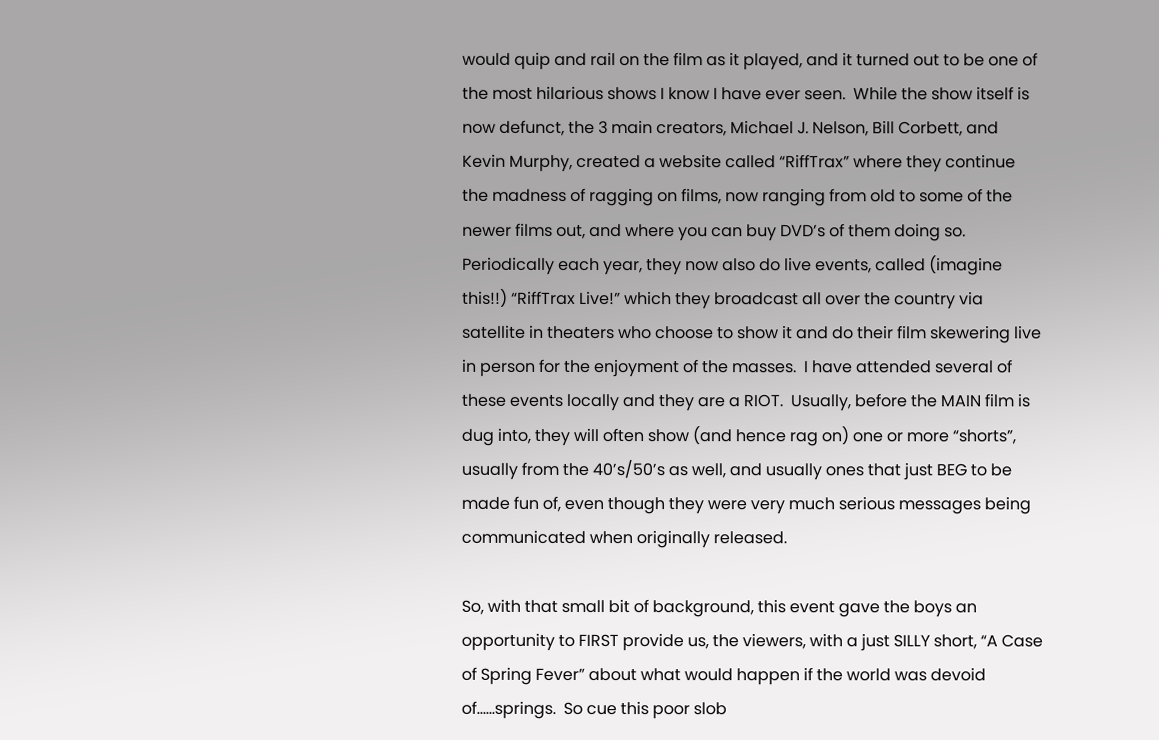would quip and rail on the film as it played, and it turned out to be one of the most hilarious shows I know I have ever seen.  While the show itself is now defunct, the 3 main creators, Michael J. Nelson, Bill Corbett, and Kevin Murphy, created a website called “RiffTrax” where they continue the madness of ragging on films, now ranging from old to some of the newer films out, and where you can buy DVD’s of them doing so.  Periodically each year, they now also do live events, called (imagine this!!) “RiffTrax Live!” which they broadcast all over the country via satellite in theaters who choose to show it and do their film skewering live in person for the enjoyment of the masses.  I have attended several of these events locally and they are a RIOT.  Usually, before the MAIN film is dug into, they will often show (and hence rag on) one or more “shorts”, usually from the 40’s/50’s as well, and usually ones that just BEG to be made fun of, even though they were very much serious messages being communicated when originally released.

So, with that small bit of background, this event gave the boys an opportunity to FIRST provide us, the viewers, with a just SILLY short, “A Case of Spring Fever” about what would happen if the world was devoid of……springs.  So cue this poor slob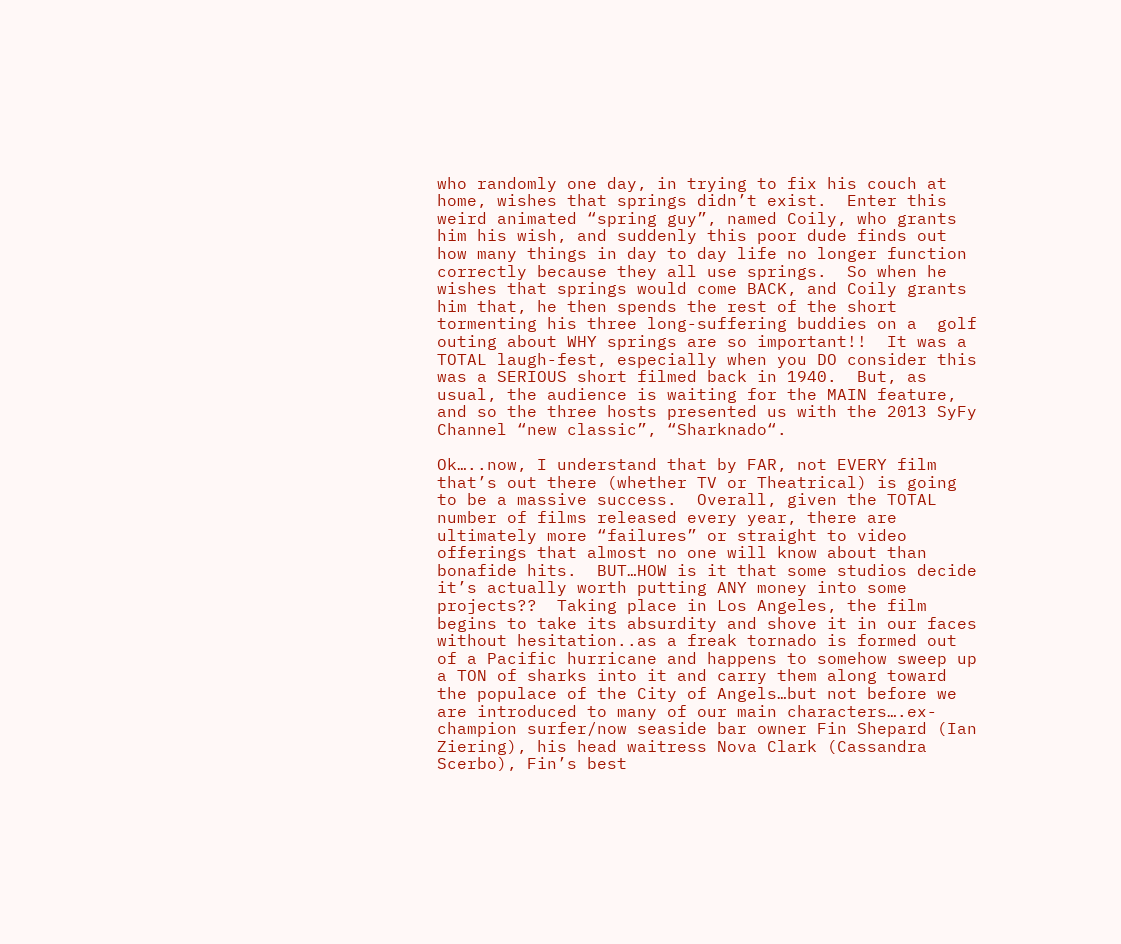who randomly one day, in trying to fix his couch at home, wishes that springs didn’t exist.  Enter this weird animated “spring guy”, named Coily, who grants him his wish, and suddenly this poor dude finds out how many things in day to day life no longer function correctly because they all use springs.  So when he wishes that springs would come BACK, and Coily grants him that, he then spends the rest of the short tormenting his three long-suffering buddies on a  golf outing about WHY springs are so important!!  It was a TOTAL laugh-fest, especially when you DO consider this was a SERIOUS short filmed back in 1940.  But, as usual, the audience is waiting for the MAIN feature, and so the three hosts presented us with the 2013 SyFy Channel “new classic”, “Sharknado“.

Ok…..now, I understand that by FAR, not EVERY film that’s out there (whether TV or Theatrical) is going to be a massive success.  Overall, given the TOTAL number of films released every year, there are ultimately more “failures” or straight to video offerings that almost no one will know about than bonafide hits.  BUT…HOW is it that some studios decide it’s actually worth putting ANY money into some projects??  Taking place in Los Angeles, the film begins to take its absurdity and shove it in our faces without hesitation..as a freak tornado is formed out of a Pacific hurricane and happens to somehow sweep up a TON of sharks into it and carry them along toward the populace of the City of Angels…but not before we are introduced to many of our main characters….ex-champion surfer/now seaside bar owner Fin Shepard (Ian Ziering), his head waitress Nova Clark (Cassandra Scerbo), Fin’s best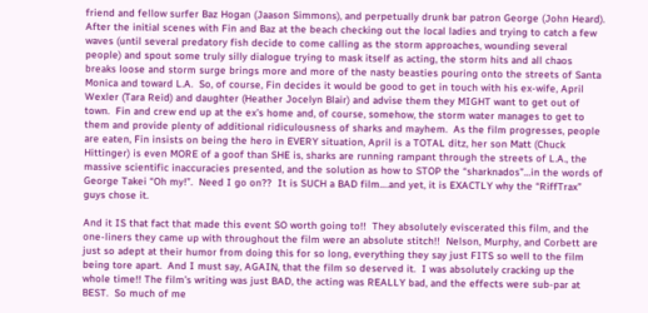friend and fellow surfer Baz Hogan (Jaason Simmons), and perpetually drunk bar patron George (John Heard).  After the initial scenes with Fin and Baz at the beach checking out the local ladies and trying to catch a few waves (until several predatory fish decide to come calling as the storm approaches, wounding several people) and spout some truly silly dialogue trying to mask itself as acting, the storm hits and all chaos breaks loose and storm surge brings more and more of the nasty beasties pouring onto the streets of Santa Monica and toward L.A.  So, of course, Fin decides it would be good to get in touch with his ex-wife, April Wexler (Tara Reid) and daughter (Heather Jocelyn Blair) and advise them they MIGHT want to get out of town.  Fin and crew end up at the ex’s home and, of course, somehow, the storm water manages to get to them and provide plenty of additional ridiculousness of sharks and mayhem.  As the film progresses, people are eaten, Fin insists on being the hero in EVERY situation, April is a TOTAL ditz, her son Matt (Chuck Hittinger) is even MORE of a goof than SHE is, sharks are running rampant through the streets of L.A., the massive scientific inaccuracies presented, and the solution as how to STOP the “sharknados”…in the words of George Takei “Oh my!”.  Need I go on??  It is SUCH a BAD film….and yet, it is EXACTLY why the “RiffTrax” guys chose it.

And it IS that fact that made this event SO worth going to!!  They absolutely eviscerated this film, and the one-liners they came up with throughout the film were an absolute stitch!!  Nelson, Murphy, and Corbett are just so adept at their humor from doing this for so long, everything they say just FITS so well to the film being tore apart.  And I must say, AGAIN, that the film so deserved it.  I was absolutely cracking up the whole time!! The film’s writing was just BAD, the acting was REALLY bad, and the effects were sub-par at BEST.  So much of me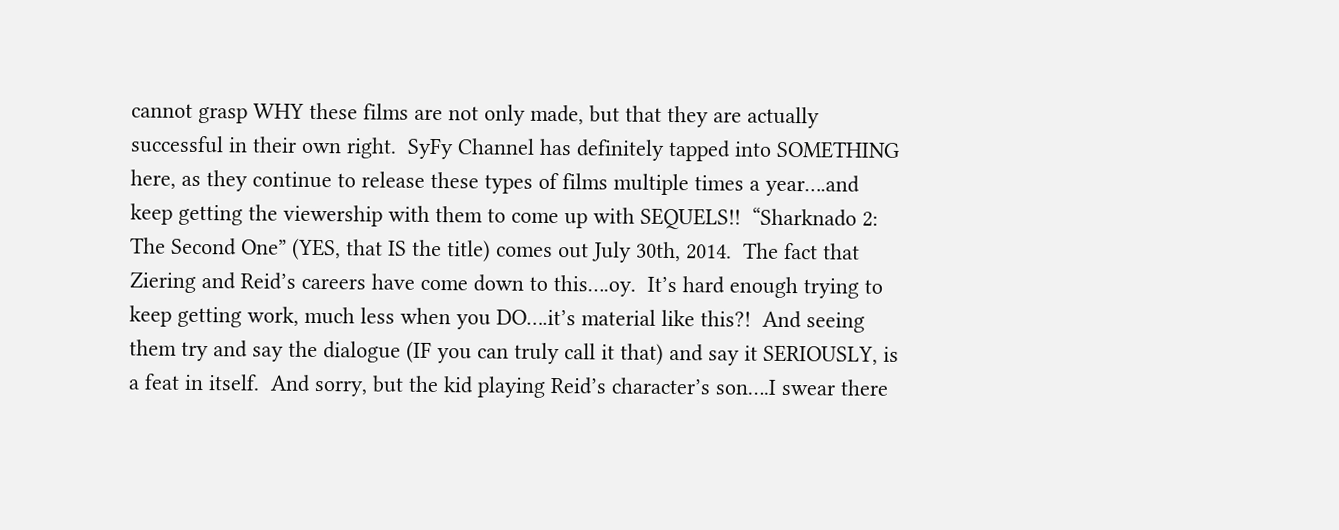cannot grasp WHY these films are not only made, but that they are actually successful in their own right.  SyFy Channel has definitely tapped into SOMETHING here, as they continue to release these types of films multiple times a year….and keep getting the viewership with them to come up with SEQUELS!!  “Sharknado 2: The Second One” (YES, that IS the title) comes out July 30th, 2014.  The fact that Ziering and Reid’s careers have come down to this….oy.  It’s hard enough trying to keep getting work, much less when you DO….it’s material like this?!  And seeing them try and say the dialogue (IF you can truly call it that) and say it SERIOUSLY, is a feat in itself.  And sorry, but the kid playing Reid’s character’s son….I swear there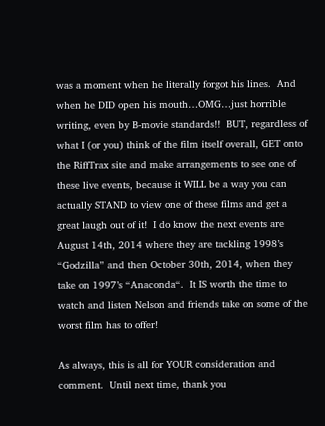was a moment when he literally forgot his lines.  And when he DID open his mouth…OMG…just horrible writing, even by B-movie standards!!  BUT, regardless of what I (or you) think of the film itself overall, GET onto the RiffTrax site and make arrangements to see one of these live events, because it WILL be a way you can actually STAND to view one of these films and get a great laugh out of it!  I do know the next events are August 14th, 2014 where they are tackling 1998’s “Godzilla” and then October 30th, 2014, when they take on 1997’s “Anaconda“.  It IS worth the time to watch and listen Nelson and friends take on some of the worst film has to offer!

As always, this is all for YOUR consideration and comment.  Until next time, thank you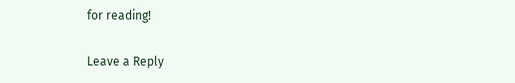for reading!

Leave a Reply